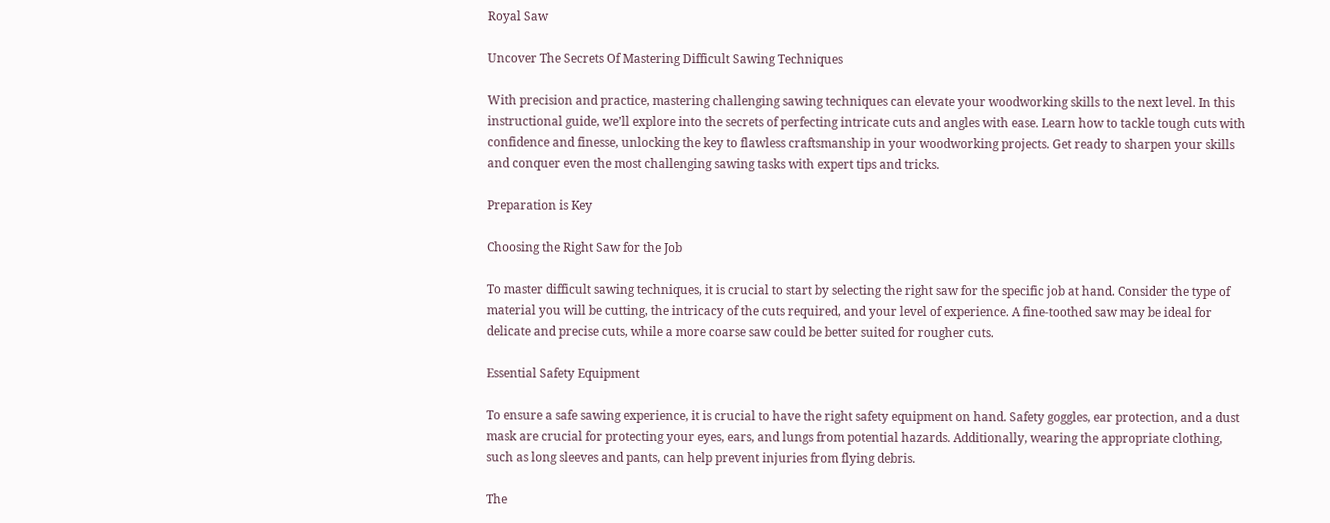Royal Saw

Uncover The Secrets Of Mastering Difficult Sawing Techniques

With precision and practice, mastering challenging sawing techniques can elevate your woodworking skills to the next level. In this instructional guide, we’ll explore into the secrets of perfecting intricate cuts and angles with ease. Learn how to tackle tough cuts with confidence and finesse, unlocking the key to flawless craftsmanship in your woodworking projects. Get ready to sharpen your skills and conquer even the most challenging sawing tasks with expert tips and tricks.

Preparation is Key

Choosing the Right Saw for the Job

To master difficult sawing techniques, it is crucial to start by selecting the right saw for the specific job at hand. Consider the type of material you will be cutting, the intricacy of the cuts required, and your level of experience. A fine-toothed saw may be ideal for delicate and precise cuts, while a more coarse saw could be better suited for rougher cuts.

Essential Safety Equipment

To ensure a safe sawing experience, it is crucial to have the right safety equipment on hand. Safety goggles, ear protection, and a dust mask are crucial for protecting your eyes, ears, and lungs from potential hazards. Additionally, wearing the appropriate clothing, such as long sleeves and pants, can help prevent injuries from flying debris.

The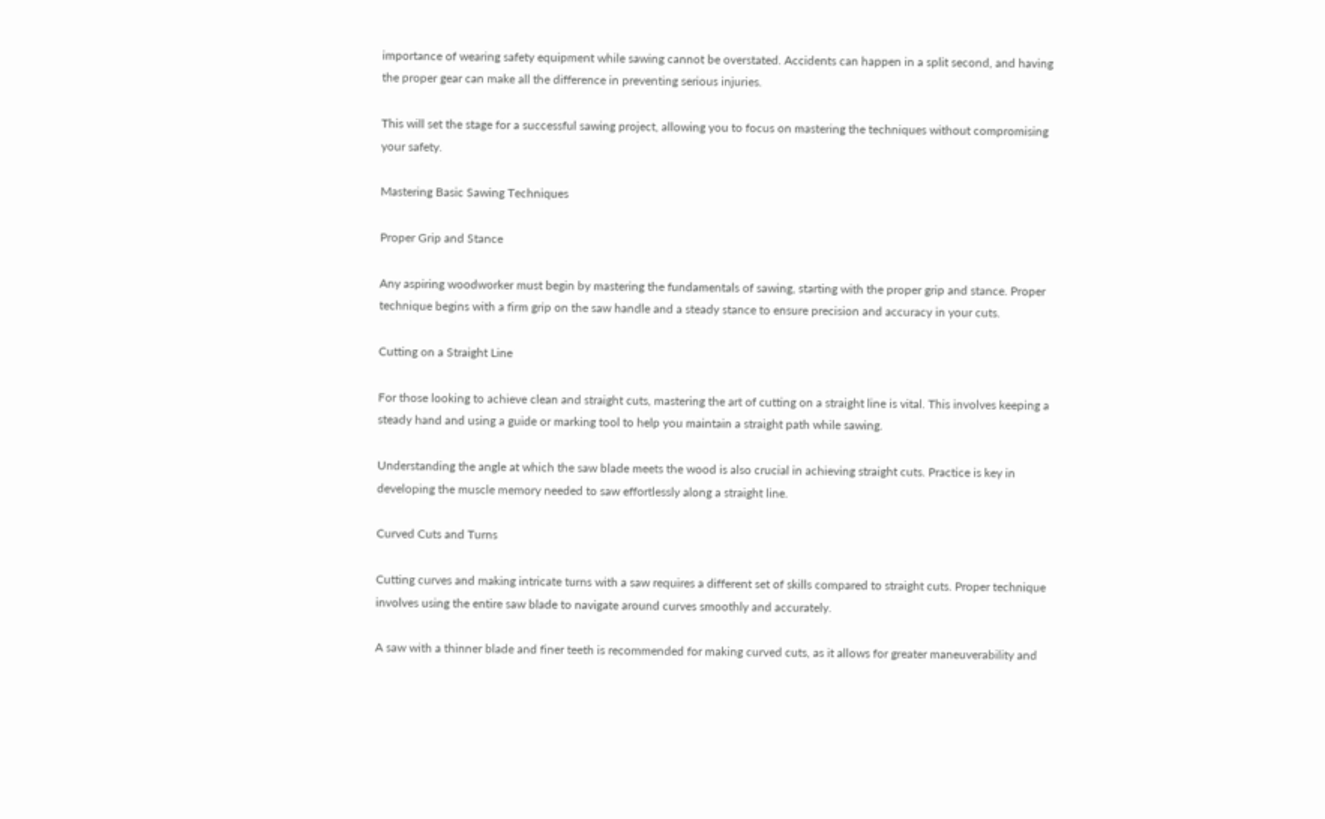importance of wearing safety equipment while sawing cannot be overstated. Accidents can happen in a split second, and having the proper gear can make all the difference in preventing serious injuries.

This will set the stage for a successful sawing project, allowing you to focus on mastering the techniques without compromising your safety.

Mastering Basic Sawing Techniques

Proper Grip and Stance

Any aspiring woodworker must begin by mastering the fundamentals of sawing, starting with the proper grip and stance. Proper technique begins with a firm grip on the saw handle and a steady stance to ensure precision and accuracy in your cuts.

Cutting on a Straight Line

For those looking to achieve clean and straight cuts, mastering the art of cutting on a straight line is vital. This involves keeping a steady hand and using a guide or marking tool to help you maintain a straight path while sawing.

Understanding the angle at which the saw blade meets the wood is also crucial in achieving straight cuts. Practice is key in developing the muscle memory needed to saw effortlessly along a straight line.

Curved Cuts and Turns

Cutting curves and making intricate turns with a saw requires a different set of skills compared to straight cuts. Proper technique involves using the entire saw blade to navigate around curves smoothly and accurately.

A saw with a thinner blade and finer teeth is recommended for making curved cuts, as it allows for greater maneuverability and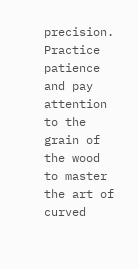precision. Practice patience and pay attention to the grain of the wood to master the art of curved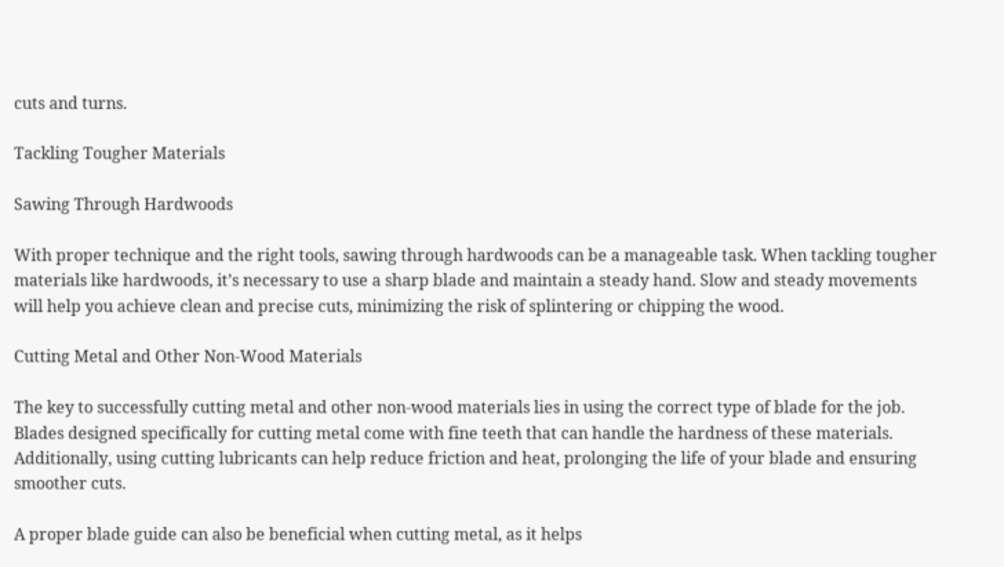cuts and turns.

Tackling Tougher Materials

Sawing Through Hardwoods

With proper technique and the right tools, sawing through hardwoods can be a manageable task. When tackling tougher materials like hardwoods, it’s necessary to use a sharp blade and maintain a steady hand. Slow and steady movements will help you achieve clean and precise cuts, minimizing the risk of splintering or chipping the wood.

Cutting Metal and Other Non-Wood Materials

The key to successfully cutting metal and other non-wood materials lies in using the correct type of blade for the job. Blades designed specifically for cutting metal come with fine teeth that can handle the hardness of these materials. Additionally, using cutting lubricants can help reduce friction and heat, prolonging the life of your blade and ensuring smoother cuts.

A proper blade guide can also be beneficial when cutting metal, as it helps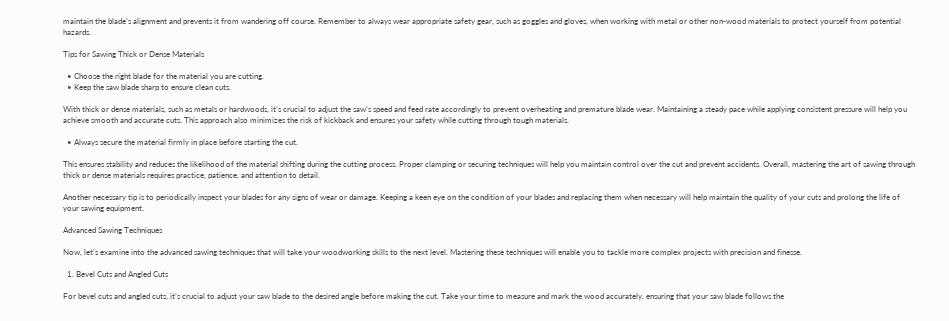maintain the blade’s alignment and prevents it from wandering off course. Remember to always wear appropriate safety gear, such as goggles and gloves, when working with metal or other non-wood materials to protect yourself from potential hazards.

Tips for Sawing Thick or Dense Materials

  • Choose the right blade for the material you are cutting.
  • Keep the saw blade sharp to ensure clean cuts.

With thick or dense materials, such as metals or hardwoods, it’s crucial to adjust the saw’s speed and feed rate accordingly to prevent overheating and premature blade wear. Maintaining a steady pace while applying consistent pressure will help you achieve smooth and accurate cuts. This approach also minimizes the risk of kickback and ensures your safety while cutting through tough materials.

  • Always secure the material firmly in place before starting the cut.

This ensures stability and reduces the likelihood of the material shifting during the cutting process. Proper clamping or securing techniques will help you maintain control over the cut and prevent accidents. Overall, mastering the art of sawing through thick or dense materials requires practice, patience, and attention to detail.

Another necessary tip is to periodically inspect your blades for any signs of wear or damage. Keeping a keen eye on the condition of your blades and replacing them when necessary will help maintain the quality of your cuts and prolong the life of your sawing equipment.

Advanced Sawing Techniques

Now, let’s examine into the advanced sawing techniques that will take your woodworking skills to the next level. Mastering these techniques will enable you to tackle more complex projects with precision and finesse.

  1. Bevel Cuts and Angled Cuts

For bevel cuts and angled cuts, it’s crucial to adjust your saw blade to the desired angle before making the cut. Take your time to measure and mark the wood accurately, ensuring that your saw blade follows the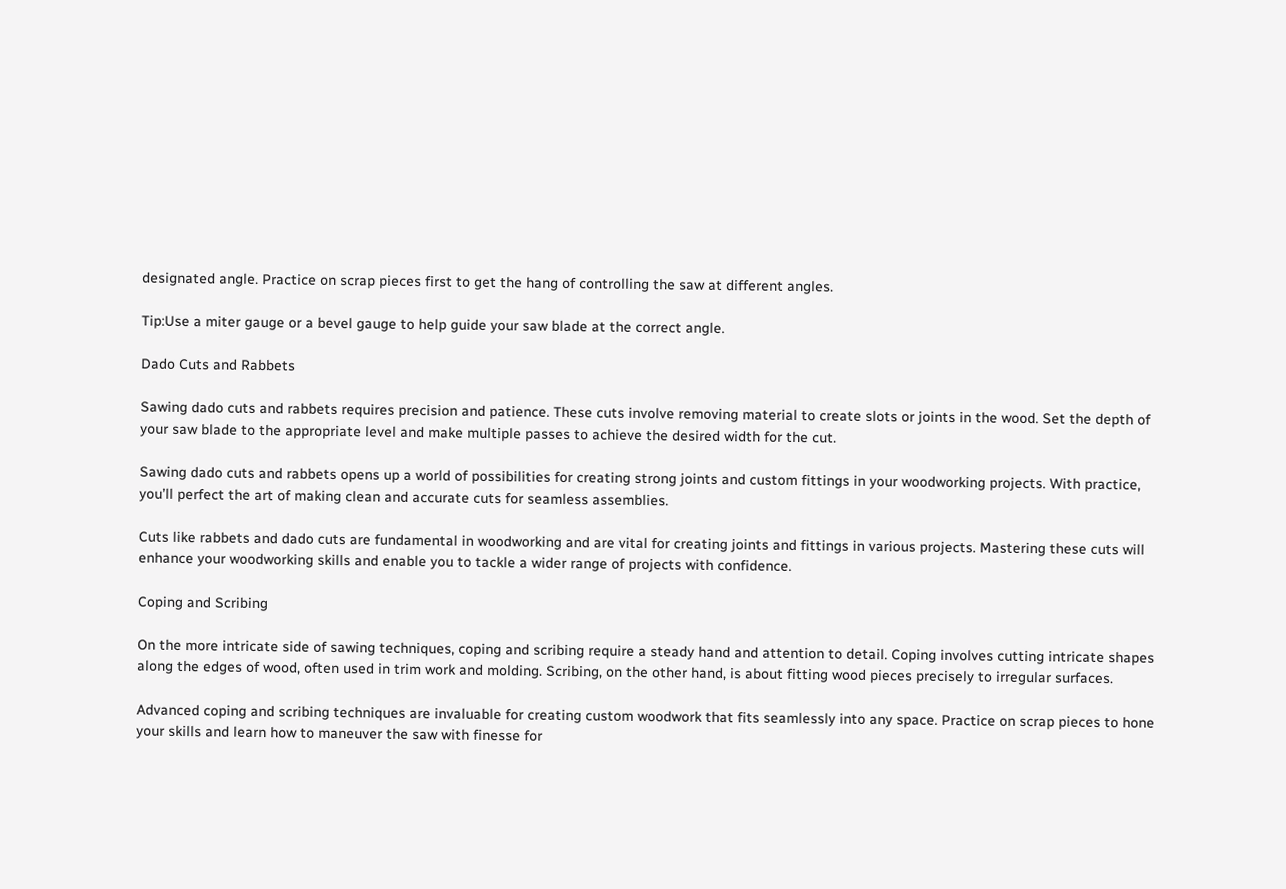designated angle. Practice on scrap pieces first to get the hang of controlling the saw at different angles.

Tip:Use a miter gauge or a bevel gauge to help guide your saw blade at the correct angle.

Dado Cuts and Rabbets

Sawing dado cuts and rabbets requires precision and patience. These cuts involve removing material to create slots or joints in the wood. Set the depth of your saw blade to the appropriate level and make multiple passes to achieve the desired width for the cut.

Sawing dado cuts and rabbets opens up a world of possibilities for creating strong joints and custom fittings in your woodworking projects. With practice, you’ll perfect the art of making clean and accurate cuts for seamless assemblies.

Cuts like rabbets and dado cuts are fundamental in woodworking and are vital for creating joints and fittings in various projects. Mastering these cuts will enhance your woodworking skills and enable you to tackle a wider range of projects with confidence.

Coping and Scribing

On the more intricate side of sawing techniques, coping and scribing require a steady hand and attention to detail. Coping involves cutting intricate shapes along the edges of wood, often used in trim work and molding. Scribing, on the other hand, is about fitting wood pieces precisely to irregular surfaces.

Advanced coping and scribing techniques are invaluable for creating custom woodwork that fits seamlessly into any space. Practice on scrap pieces to hone your skills and learn how to maneuver the saw with finesse for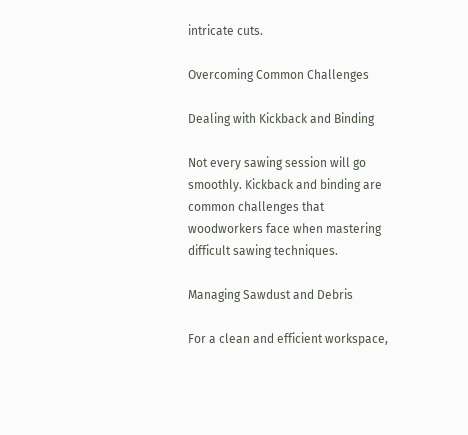intricate cuts.

Overcoming Common Challenges

Dealing with Kickback and Binding

Not every sawing session will go smoothly. Kickback and binding are common challenges that woodworkers face when mastering difficult sawing techniques.

Managing Sawdust and Debris

For a clean and efficient workspace,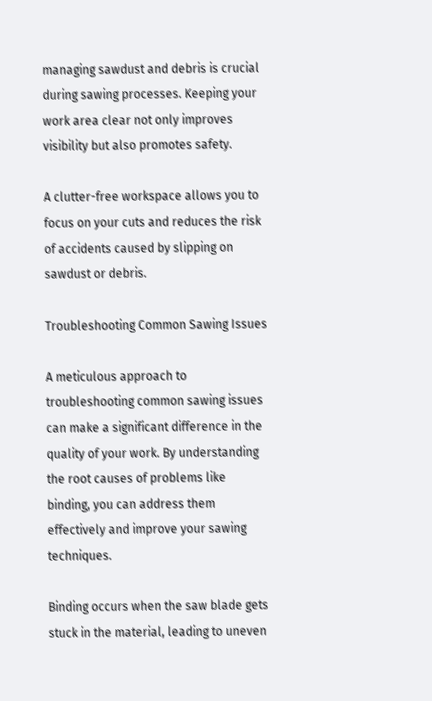managing sawdust and debris is crucial during sawing processes. Keeping your work area clear not only improves visibility but also promotes safety.

A clutter-free workspace allows you to focus on your cuts and reduces the risk of accidents caused by slipping on sawdust or debris.

Troubleshooting Common Sawing Issues

A meticulous approach to troubleshooting common sawing issues can make a significant difference in the quality of your work. By understanding the root causes of problems like binding, you can address them effectively and improve your sawing techniques.

Binding occurs when the saw blade gets stuck in the material, leading to uneven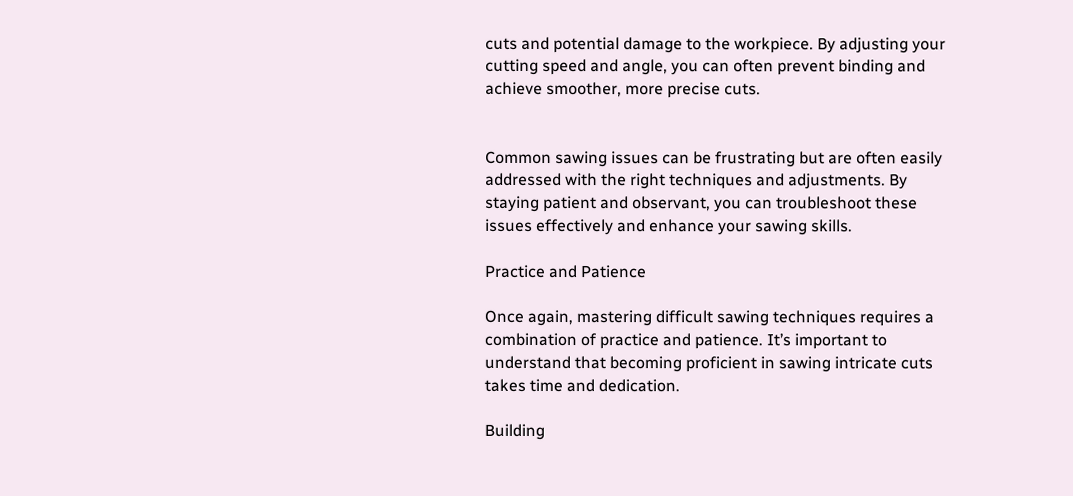cuts and potential damage to the workpiece. By adjusting your cutting speed and angle, you can often prevent binding and achieve smoother, more precise cuts.


Common sawing issues can be frustrating but are often easily addressed with the right techniques and adjustments. By staying patient and observant, you can troubleshoot these issues effectively and enhance your sawing skills.

Practice and Patience

Once again, mastering difficult sawing techniques requires a combination of practice and patience. It’s important to understand that becoming proficient in sawing intricate cuts takes time and dedication.

Building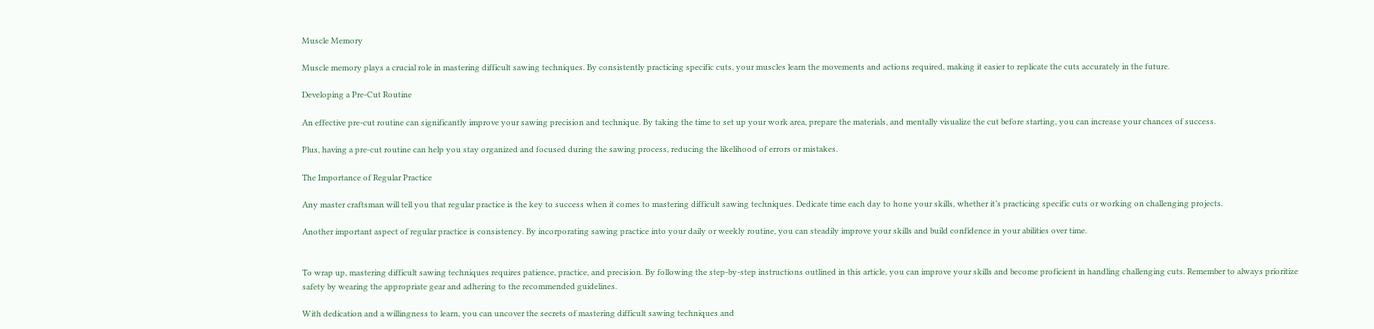Muscle Memory

Muscle memory plays a crucial role in mastering difficult sawing techniques. By consistently practicing specific cuts, your muscles learn the movements and actions required, making it easier to replicate the cuts accurately in the future.

Developing a Pre-Cut Routine

An effective pre-cut routine can significantly improve your sawing precision and technique. By taking the time to set up your work area, prepare the materials, and mentally visualize the cut before starting, you can increase your chances of success.

Plus, having a pre-cut routine can help you stay organized and focused during the sawing process, reducing the likelihood of errors or mistakes.

The Importance of Regular Practice

Any master craftsman will tell you that regular practice is the key to success when it comes to mastering difficult sawing techniques. Dedicate time each day to hone your skills, whether it’s practicing specific cuts or working on challenging projects.

Another important aspect of regular practice is consistency. By incorporating sawing practice into your daily or weekly routine, you can steadily improve your skills and build confidence in your abilities over time.


To wrap up, mastering difficult sawing techniques requires patience, practice, and precision. By following the step-by-step instructions outlined in this article, you can improve your skills and become proficient in handling challenging cuts. Remember to always prioritize safety by wearing the appropriate gear and adhering to the recommended guidelines.

With dedication and a willingness to learn, you can uncover the secrets of mastering difficult sawing techniques and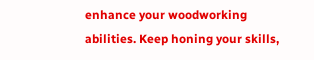enhance your woodworking abilities. Keep honing your skills,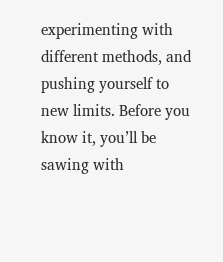experimenting with different methods, and pushing yourself to new limits. Before you know it, you’ll be sawing with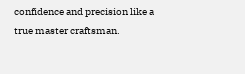confidence and precision like a true master craftsman.